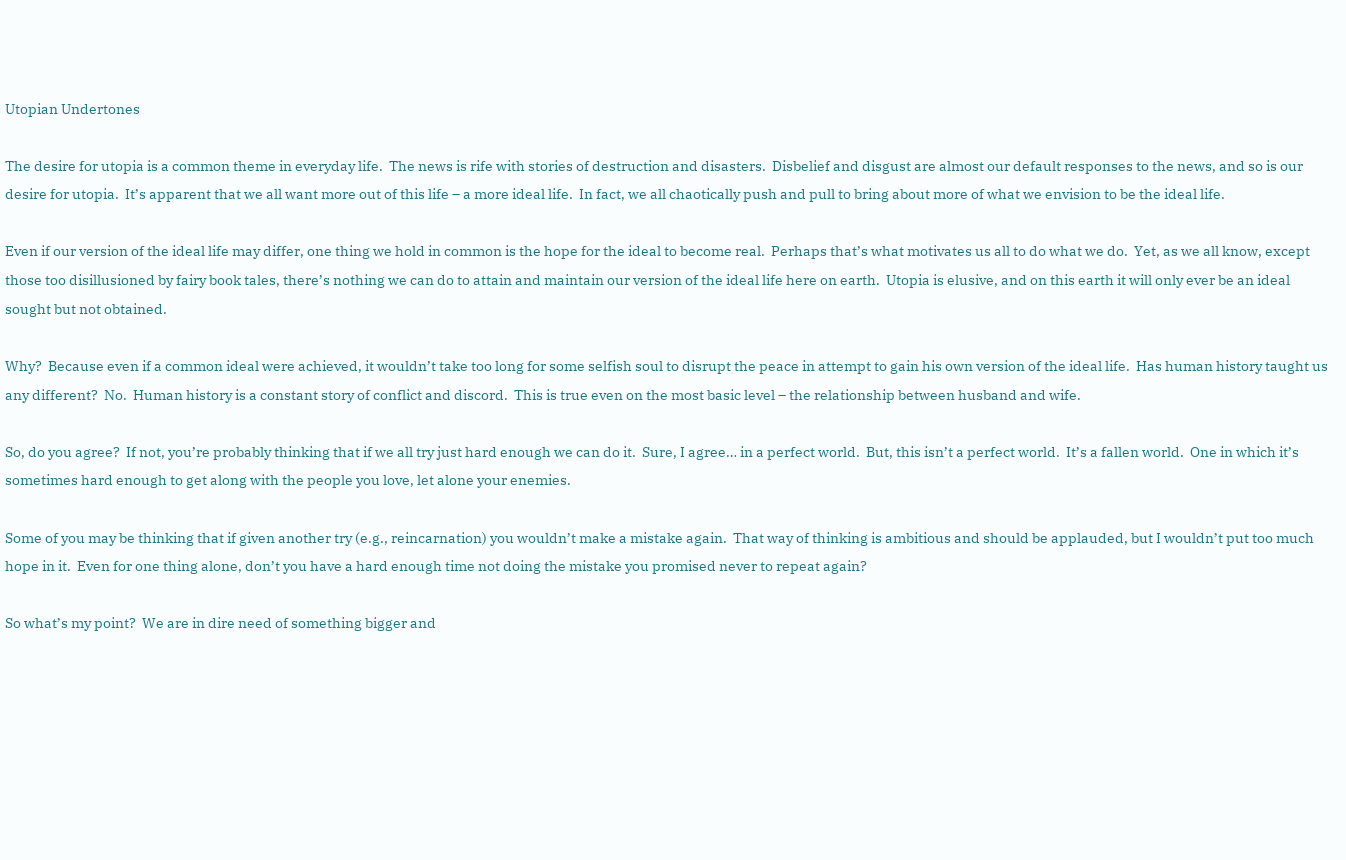Utopian Undertones

The desire for utopia is a common theme in everyday life.  The news is rife with stories of destruction and disasters.  Disbelief and disgust are almost our default responses to the news, and so is our desire for utopia.  It’s apparent that we all want more out of this life – a more ideal life.  In fact, we all chaotically push and pull to bring about more of what we envision to be the ideal life.

Even if our version of the ideal life may differ, one thing we hold in common is the hope for the ideal to become real.  Perhaps that’s what motivates us all to do what we do.  Yet, as we all know, except those too disillusioned by fairy book tales, there’s nothing we can do to attain and maintain our version of the ideal life here on earth.  Utopia is elusive, and on this earth it will only ever be an ideal sought but not obtained.

Why?  Because even if a common ideal were achieved, it wouldn’t take too long for some selfish soul to disrupt the peace in attempt to gain his own version of the ideal life.  Has human history taught us any different?  No.  Human history is a constant story of conflict and discord.  This is true even on the most basic level – the relationship between husband and wife.

So, do you agree?  If not, you’re probably thinking that if we all try just hard enough we can do it.  Sure, I agree… in a perfect world.  But, this isn’t a perfect world.  It’s a fallen world.  One in which it’s sometimes hard enough to get along with the people you love, let alone your enemies.

Some of you may be thinking that if given another try (e.g., reincarnation) you wouldn’t make a mistake again.  That way of thinking is ambitious and should be applauded, but I wouldn’t put too much hope in it.  Even for one thing alone, don’t you have a hard enough time not doing the mistake you promised never to repeat again?

So what’s my point?  We are in dire need of something bigger and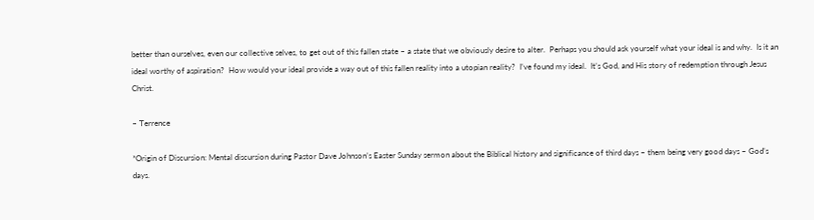better than ourselves, even our collective selves, to get out of this fallen state – a state that we obviously desire to alter.  Perhaps you should ask yourself what your ideal is and why.  Is it an ideal worthy of aspiration?  How would your ideal provide a way out of this fallen reality into a utopian reality?  I’ve found my ideal.  It’s God, and His story of redemption through Jesus Christ.

– Terrence

*Origin of Discursion: Mental discursion during Pastor Dave Johnson’s Easter Sunday sermon about the Biblical history and significance of third days – them being very good days – God’s days.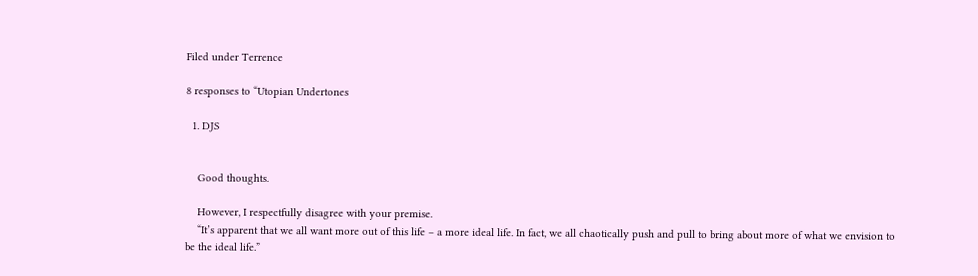Filed under Terrence

8 responses to “Utopian Undertones

  1. DJS


    Good thoughts.

    However, I respectfully disagree with your premise.
    “It’s apparent that we all want more out of this life – a more ideal life. In fact, we all chaotically push and pull to bring about more of what we envision to be the ideal life.”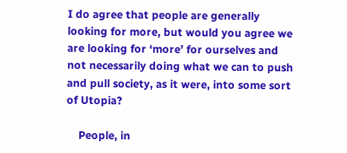I do agree that people are generally looking for more, but would you agree we are looking for ‘more’ for ourselves and not necessarily doing what we can to push and pull society, as it were, into some sort of Utopia?

    People, in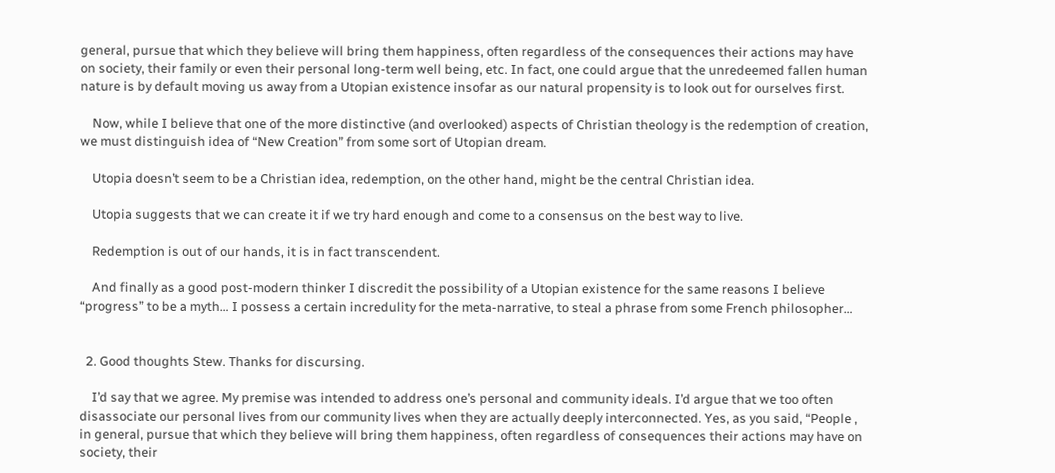general, pursue that which they believe will bring them happiness, often regardless of the consequences their actions may have on society, their family or even their personal long-term well being, etc. In fact, one could argue that the unredeemed fallen human nature is by default moving us away from a Utopian existence insofar as our natural propensity is to look out for ourselves first.

    Now, while I believe that one of the more distinctive (and overlooked) aspects of Christian theology is the redemption of creation, we must distinguish idea of “New Creation” from some sort of Utopian dream.

    Utopia doesn’t seem to be a Christian idea, redemption, on the other hand, might be the central Christian idea.

    Utopia suggests that we can create it if we try hard enough and come to a consensus on the best way to live.

    Redemption is out of our hands, it is in fact transcendent.

    And finally as a good post-modern thinker I discredit the possibility of a Utopian existence for the same reasons I believe “progress” to be a myth… I possess a certain incredulity for the meta-narrative, to steal a phrase from some French philosopher…


  2. Good thoughts Stew. Thanks for discursing.

    I’d say that we agree. My premise was intended to address one’s personal and community ideals. I’d argue that we too often disassociate our personal lives from our community lives when they are actually deeply interconnected. Yes, as you said, “People , in general, pursue that which they believe will bring them happiness, often regardless of consequences their actions may have on society, their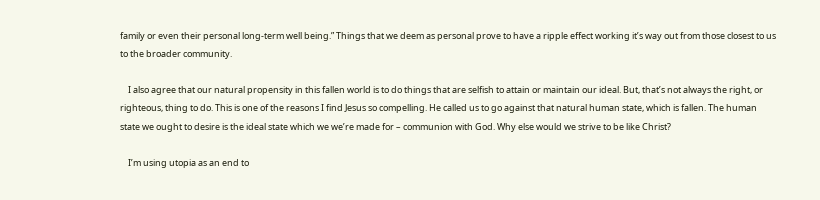family or even their personal long-term well being.” Things that we deem as personal prove to have a ripple effect working it’s way out from those closest to us to the broader community.

    I also agree that our natural propensity in this fallen world is to do things that are selfish to attain or maintain our ideal. But, that’s not always the right, or righteous, thing to do. This is one of the reasons I find Jesus so compelling. He called us to go against that natural human state, which is fallen. The human state we ought to desire is the ideal state which we we’re made for – communion with God. Why else would we strive to be like Christ?

    I’m using utopia as an end to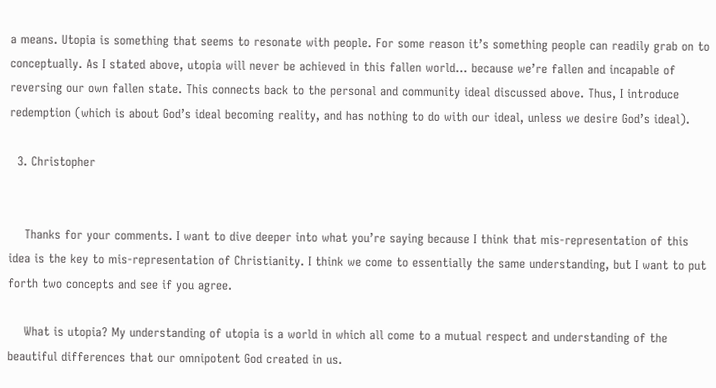a means. Utopia is something that seems to resonate with people. For some reason it’s something people can readily grab on to conceptually. As I stated above, utopia will never be achieved in this fallen world… because we’re fallen and incapable of reversing our own fallen state. This connects back to the personal and community ideal discussed above. Thus, I introduce redemption (which is about God’s ideal becoming reality, and has nothing to do with our ideal, unless we desire God’s ideal).

  3. Christopher


    Thanks for your comments. I want to dive deeper into what you’re saying because I think that mis-representation of this idea is the key to mis-representation of Christianity. I think we come to essentially the same understanding, but I want to put forth two concepts and see if you agree.

    What is utopia? My understanding of utopia is a world in which all come to a mutual respect and understanding of the beautiful differences that our omnipotent God created in us.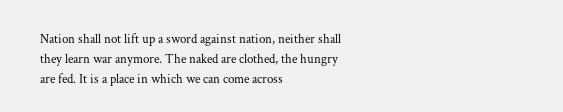Nation shall not lift up a sword against nation, neither shall they learn war anymore. The naked are clothed, the hungry are fed. It is a place in which we can come across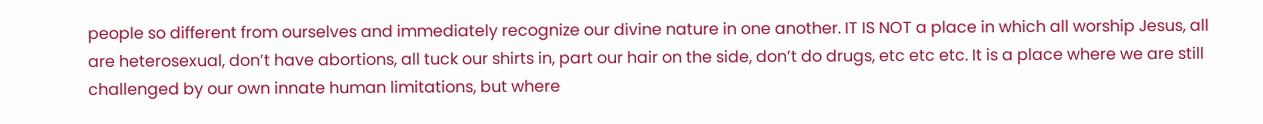people so different from ourselves and immediately recognize our divine nature in one another. IT IS NOT a place in which all worship Jesus, all are heterosexual, don’t have abortions, all tuck our shirts in, part our hair on the side, don’t do drugs, etc etc etc. It is a place where we are still challenged by our own innate human limitations, but where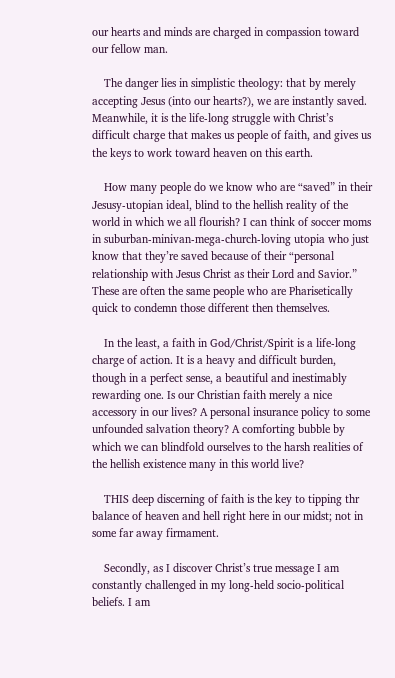our hearts and minds are charged in compassion toward our fellow man.

    The danger lies in simplistic theology: that by merely accepting Jesus (into our hearts?), we are instantly saved. Meanwhile, it is the life-long struggle with Christ’s difficult charge that makes us people of faith, and gives us the keys to work toward heaven on this earth.

    How many people do we know who are “saved” in their Jesusy-utopian ideal, blind to the hellish reality of the world in which we all flourish? I can think of soccer moms in suburban-minivan-mega-church-loving utopia who just know that they’re saved because of their “personal relationship with Jesus Christ as their Lord and Savior.” These are often the same people who are Pharisetically quick to condemn those different then themselves.

    In the least, a faith in God/Christ/Spirit is a life-long charge of action. It is a heavy and difficult burden, though in a perfect sense, a beautiful and inestimably rewarding one. Is our Christian faith merely a nice accessory in our lives? A personal insurance policy to some unfounded salvation theory? A comforting bubble by which we can blindfold ourselves to the harsh realities of the hellish existence many in this world live?

    THIS deep discerning of faith is the key to tipping thr balance of heaven and hell right here in our midst; not in some far away firmament.

    Secondly, as I discover Christ’s true message I am constantly challenged in my long-held socio-political beliefs. I am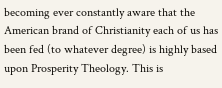becoming ever constantly aware that the American brand of Christianity each of us has been fed (to whatever degree) is highly based upon Prosperity Theology. This is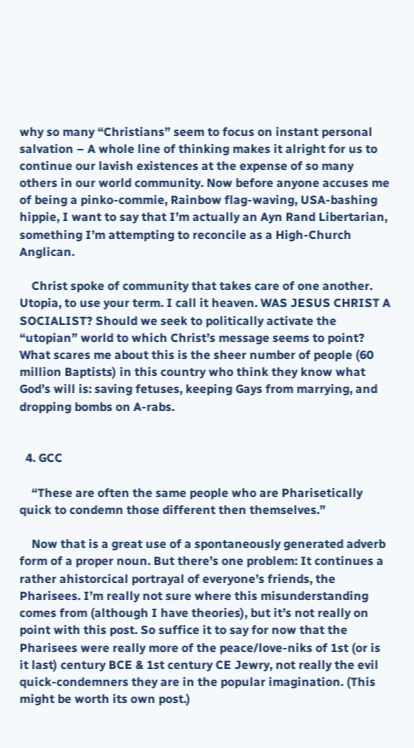why so many “Christians” seem to focus on instant personal salvation – A whole line of thinking makes it alright for us to continue our lavish existences at the expense of so many others in our world community. Now before anyone accuses me of being a pinko-commie, Rainbow flag-waving, USA-bashing hippie, I want to say that I’m actually an Ayn Rand Libertarian, something I’m attempting to reconcile as a High-Church Anglican.

    Christ spoke of community that takes care of one another. Utopia, to use your term. I call it heaven. WAS JESUS CHRIST A SOCIALIST? Should we seek to politically activate the “utopian” world to which Christ’s message seems to point? What scares me about this is the sheer number of people (60 million Baptists) in this country who think they know what God’s will is: saving fetuses, keeping Gays from marrying, and dropping bombs on A-rabs.


  4. GCC

    “These are often the same people who are Pharisetically quick to condemn those different then themselves.”

    Now that is a great use of a spontaneously generated adverb form of a proper noun. But there’s one problem: It continues a rather ahistorcical portrayal of everyone’s friends, the Pharisees. I’m really not sure where this misunderstanding comes from (although I have theories), but it’s not really on point with this post. So suffice it to say for now that the Pharisees were really more of the peace/love-niks of 1st (or is it last) century BCE & 1st century CE Jewry, not really the evil quick-condemners they are in the popular imagination. (This might be worth its own post.)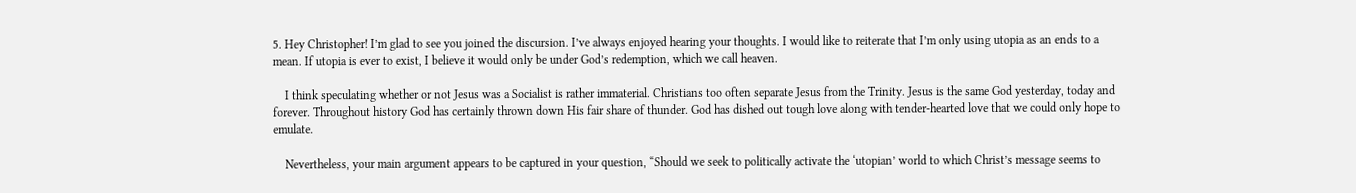5. Hey Christopher! I’m glad to see you joined the discursion. I’ve always enjoyed hearing your thoughts. I would like to reiterate that I’m only using utopia as an ends to a mean. If utopia is ever to exist, I believe it would only be under God’s redemption, which we call heaven.

    I think speculating whether or not Jesus was a Socialist is rather immaterial. Christians too often separate Jesus from the Trinity. Jesus is the same God yesterday, today and forever. Throughout history God has certainly thrown down His fair share of thunder. God has dished out tough love along with tender-hearted love that we could only hope to emulate.

    Nevertheless, your main argument appears to be captured in your question, “Should we seek to politically activate the ‘utopian’ world to which Christ’s message seems to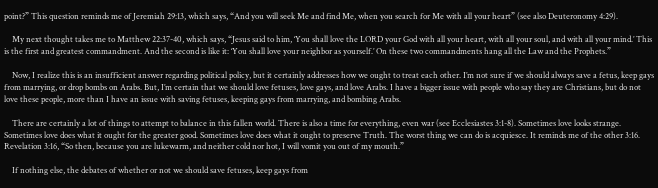point?” This question reminds me of Jeremiah 29:13, which says, “And you will seek Me and find Me, when you search for Me with all your heart” (see also Deuteronomy 4:29).

    My next thought takes me to Matthew 22:37-40, which says, “Jesus said to him, ‘You shall love the LORD your God with all your heart, with all your soul, and with all your mind.’ This is the first and greatest commandment. And the second is like it: ‘You shall love your neighbor as yourself.’ On these two commandments hang all the Law and the Prophets.”

    Now, I realize this is an insufficient answer regarding political policy, but it certainly addresses how we ought to treat each other. I’m not sure if we should always save a fetus, keep gays from marrying, or drop bombs on Arabs. But, I’m certain that we should love fetuses, love gays, and love Arabs. I have a bigger issue with people who say they are Christians, but do not love these people, more than I have an issue with saving fetuses, keeping gays from marrying, and bombing Arabs.

    There are certainly a lot of things to attempt to balance in this fallen world. There is also a time for everything, even war (see Ecclesiastes 3:1-8). Sometimes love looks strange. Sometimes love does what it ought for the greater good. Sometimes love does what it ought to preserve Truth. The worst thing we can do is acquiesce. It reminds me of the other 3:16. Revelation 3:16, “So then, because you are lukewarm, and neither cold nor hot, I will vomit you out of my mouth.”

    If nothing else, the debates of whether or not we should save fetuses, keep gays from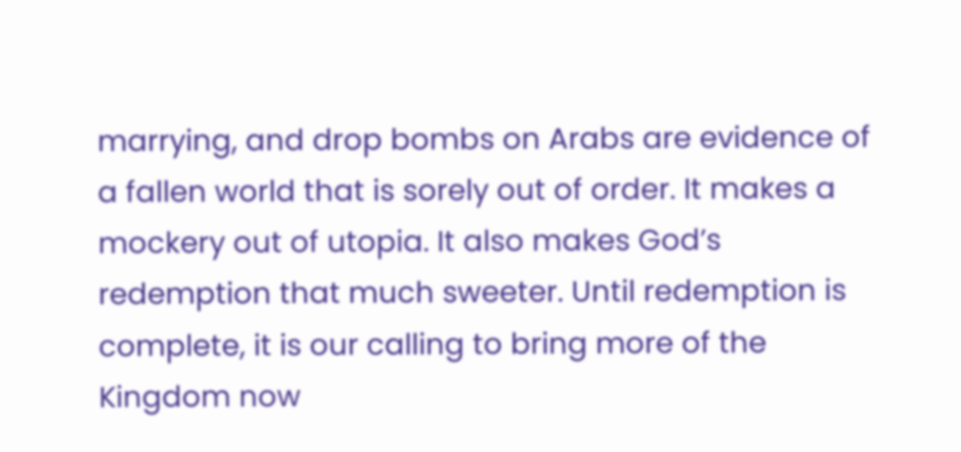marrying, and drop bombs on Arabs are evidence of a fallen world that is sorely out of order. It makes a mockery out of utopia. It also makes God’s redemption that much sweeter. Until redemption is complete, it is our calling to bring more of the Kingdom now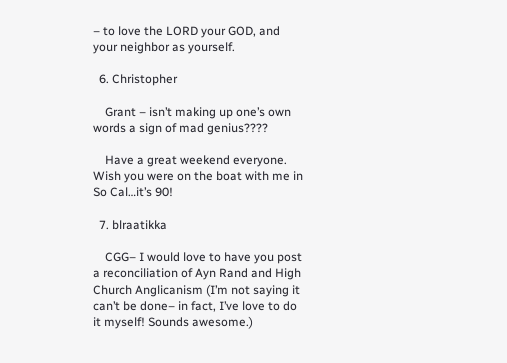– to love the LORD your GOD, and your neighbor as yourself.

  6. Christopher

    Grant – isn’t making up one’s own words a sign of mad genius????

    Have a great weekend everyone. Wish you were on the boat with me in So Cal…it’s 90!

  7. blraatikka

    CGG– I would love to have you post a reconciliation of Ayn Rand and High Church Anglicanism (I’m not saying it can’t be done– in fact, I’ve love to do it myself! Sounds awesome.)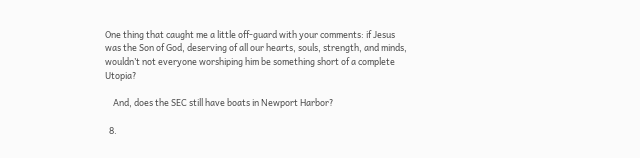One thing that caught me a little off-guard with your comments: if Jesus was the Son of God, deserving of all our hearts, souls, strength, and minds, wouldn’t not everyone worshiping him be something short of a complete Utopia?

    And, does the SEC still have boats in Newport Harbor?

  8.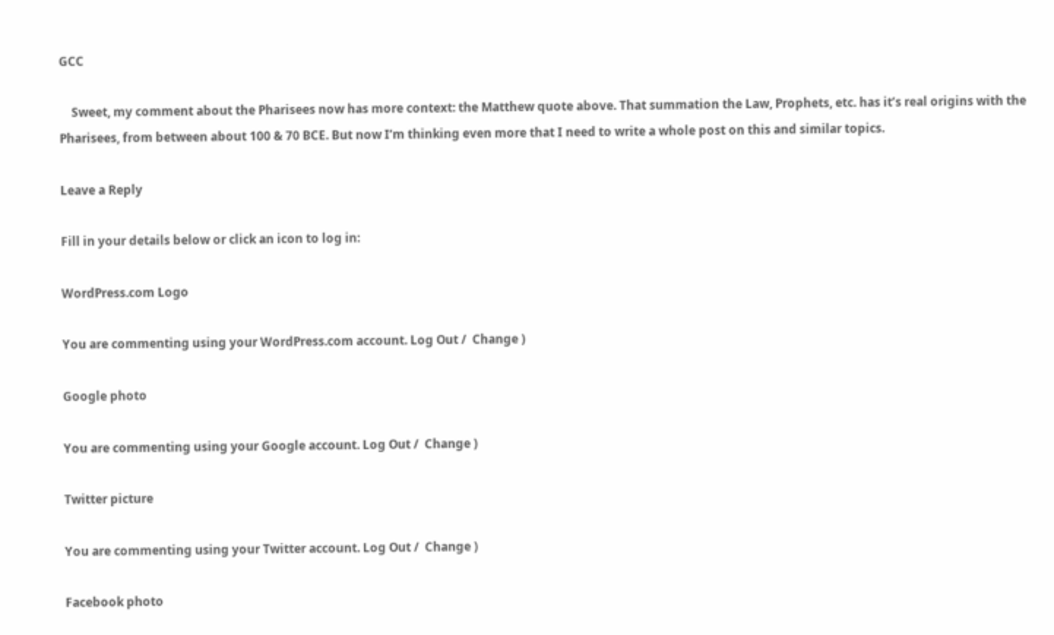GCC

    Sweet, my comment about the Pharisees now has more context: the Matthew quote above. That summation the Law, Prophets, etc. has it’s real origins with the Pharisees, from between about 100 & 70 BCE. But now I’m thinking even more that I need to write a whole post on this and similar topics.

Leave a Reply

Fill in your details below or click an icon to log in:

WordPress.com Logo

You are commenting using your WordPress.com account. Log Out /  Change )

Google photo

You are commenting using your Google account. Log Out /  Change )

Twitter picture

You are commenting using your Twitter account. Log Out /  Change )

Facebook photo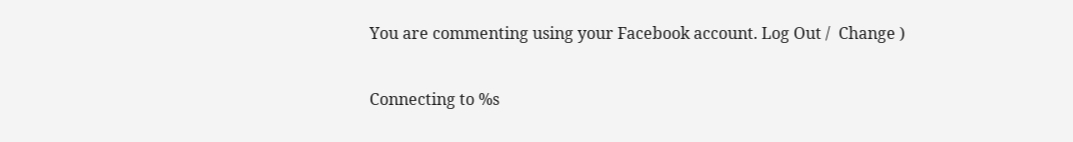You are commenting using your Facebook account. Log Out /  Change )

Connecting to %s